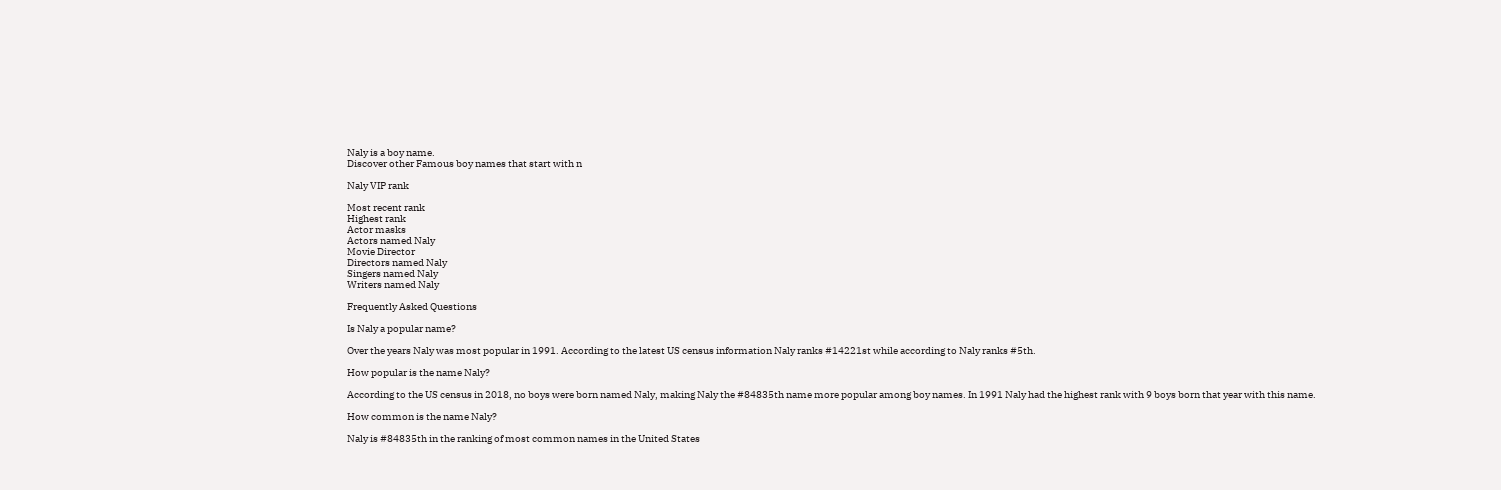Naly is a boy name.
Discover other Famous boy names that start with n

Naly VIP rank

Most recent rank
Highest rank
Actor masks
Actors named Naly
Movie Director
Directors named Naly
Singers named Naly
Writers named Naly

Frequently Asked Questions

Is Naly a popular name?

Over the years Naly was most popular in 1991. According to the latest US census information Naly ranks #14221st while according to Naly ranks #5th.

How popular is the name Naly?

According to the US census in 2018, no boys were born named Naly, making Naly the #84835th name more popular among boy names. In 1991 Naly had the highest rank with 9 boys born that year with this name.

How common is the name Naly?

Naly is #84835th in the ranking of most common names in the United States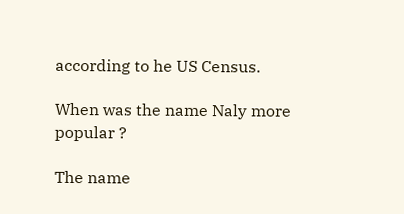according to he US Census.

When was the name Naly more popular ?

The name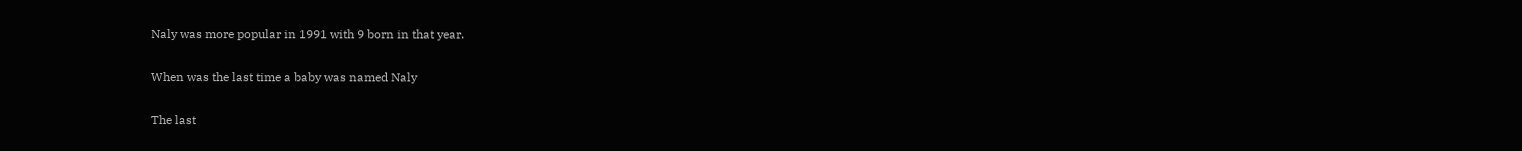Naly was more popular in 1991 with 9 born in that year.

When was the last time a baby was named Naly

The last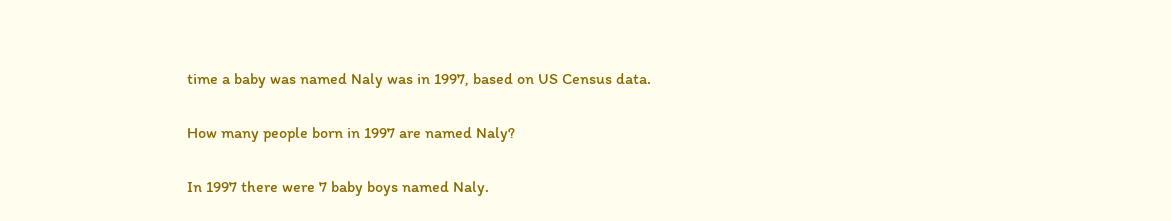time a baby was named Naly was in 1997, based on US Census data.

How many people born in 1997 are named Naly?

In 1997 there were 7 baby boys named Naly.